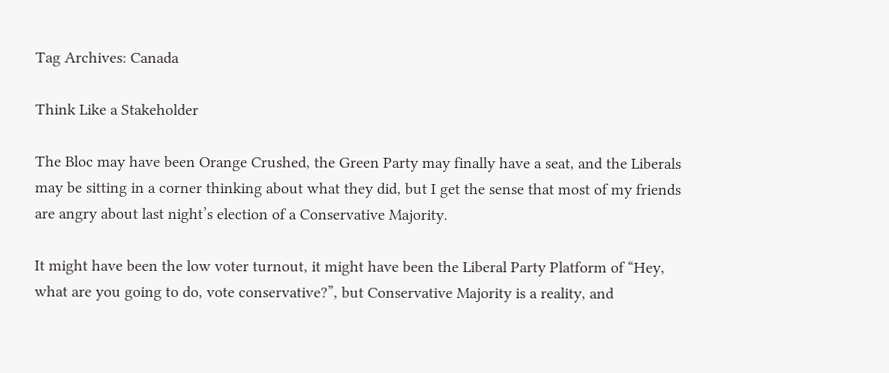Tag Archives: Canada

Think Like a Stakeholder

The Bloc may have been Orange Crushed, the Green Party may finally have a seat, and the Liberals may be sitting in a corner thinking about what they did, but I get the sense that most of my friends are angry about last night’s election of a Conservative Majority.

It might have been the low voter turnout, it might have been the Liberal Party Platform of “Hey, what are you going to do, vote conservative?”, but Conservative Majority is a reality, and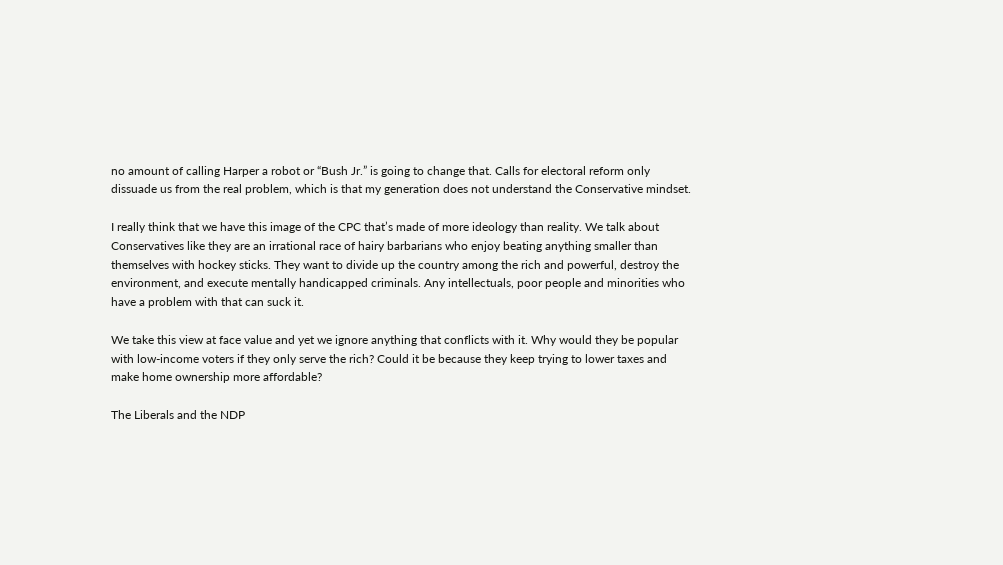no amount of calling Harper a robot or “Bush Jr.” is going to change that. Calls for electoral reform only dissuade us from the real problem, which is that my generation does not understand the Conservative mindset.

I really think that we have this image of the CPC that’s made of more ideology than reality. We talk about Conservatives like they are an irrational race of hairy barbarians who enjoy beating anything smaller than themselves with hockey sticks. They want to divide up the country among the rich and powerful, destroy the environment, and execute mentally handicapped criminals. Any intellectuals, poor people and minorities who have a problem with that can suck it.

We take this view at face value and yet we ignore anything that conflicts with it. Why would they be popular with low-income voters if they only serve the rich? Could it be because they keep trying to lower taxes and make home ownership more affordable?

The Liberals and the NDP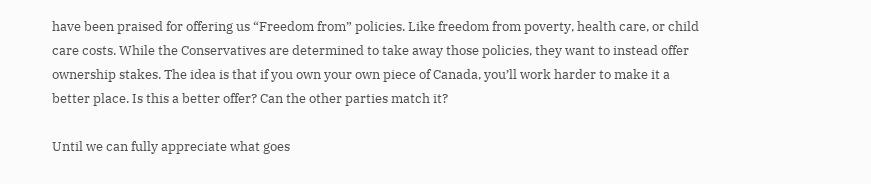have been praised for offering us “Freedom from” policies. Like freedom from poverty, health care, or child care costs. While the Conservatives are determined to take away those policies, they want to instead offer ownership stakes. The idea is that if you own your own piece of Canada, you’ll work harder to make it a better place. Is this a better offer? Can the other parties match it?

Until we can fully appreciate what goes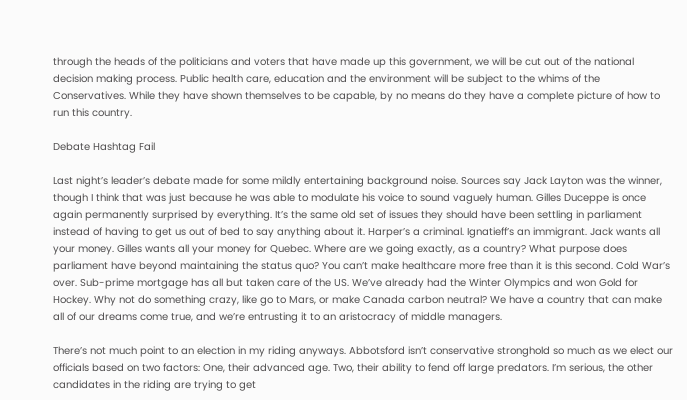through the heads of the politicians and voters that have made up this government, we will be cut out of the national decision making process. Public health care, education and the environment will be subject to the whims of the Conservatives. While they have shown themselves to be capable, by no means do they have a complete picture of how to run this country.

Debate Hashtag Fail

Last night’s leader’s debate made for some mildly entertaining background noise. Sources say Jack Layton was the winner, though I think that was just because he was able to modulate his voice to sound vaguely human. Gilles Duceppe is once again permanently surprised by everything. It’s the same old set of issues they should have been settling in parliament instead of having to get us out of bed to say anything about it. Harper’s a criminal. Ignatieff’s an immigrant. Jack wants all your money. Gilles wants all your money for Quebec. Where are we going exactly, as a country? What purpose does parliament have beyond maintaining the status quo? You can’t make healthcare more free than it is this second. Cold War’s over. Sub-prime mortgage has all but taken care of the US. We’ve already had the Winter Olympics and won Gold for Hockey. Why not do something crazy, like go to Mars, or make Canada carbon neutral? We have a country that can make all of our dreams come true, and we’re entrusting it to an aristocracy of middle managers.

There’s not much point to an election in my riding anyways. Abbotsford isn’t conservative stronghold so much as we elect our officials based on two factors: One, their advanced age. Two, their ability to fend off large predators. I’m serious, the other candidates in the riding are trying to get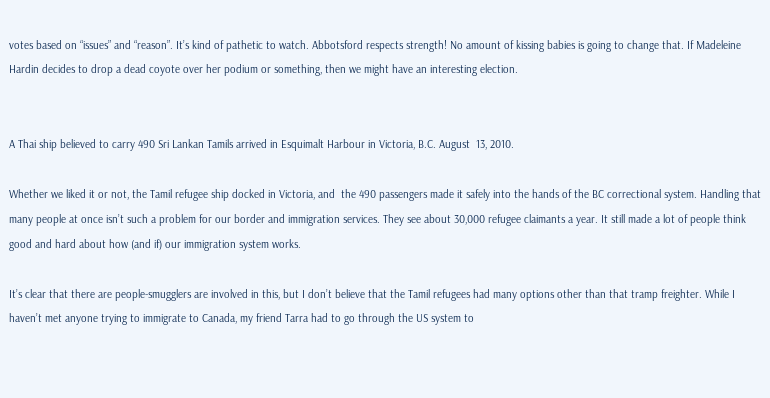votes based on “issues” and “reason”. It’s kind of pathetic to watch. Abbotsford respects strength! No amount of kissing babies is going to change that. If Madeleine Hardin decides to drop a dead coyote over her podium or something, then we might have an interesting election.


A Thai ship believed to carry 490 Sri Lankan Tamils arrived in Esquimalt Harbour in Victoria, B.C. August  13, 2010.

Whether we liked it or not, the Tamil refugee ship docked in Victoria, and  the 490 passengers made it safely into the hands of the BC correctional system. Handling that many people at once isn’t such a problem for our border and immigration services. They see about 30,000 refugee claimants a year. It still made a lot of people think good and hard about how (and if) our immigration system works.

It’s clear that there are people-smugglers are involved in this, but I don’t believe that the Tamil refugees had many options other than that tramp freighter. While I haven’t met anyone trying to immigrate to Canada, my friend Tarra had to go through the US system to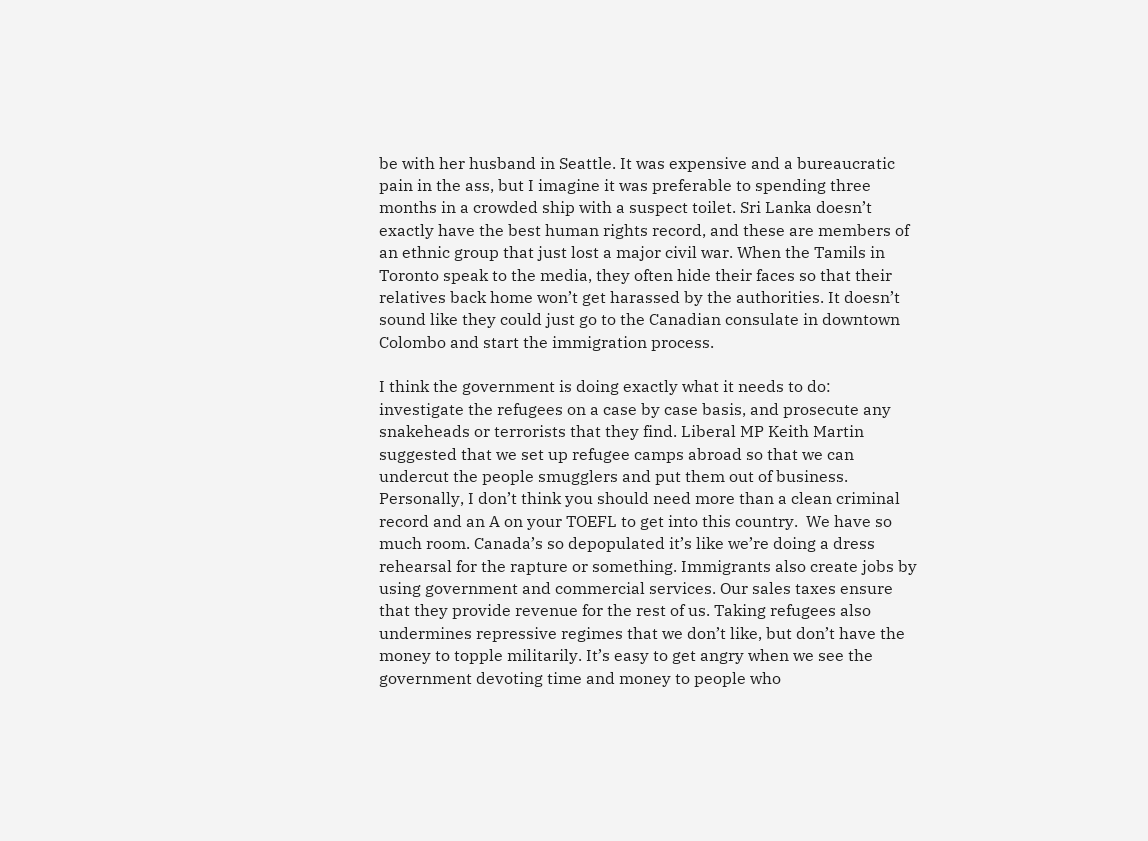be with her husband in Seattle. It was expensive and a bureaucratic pain in the ass, but I imagine it was preferable to spending three months in a crowded ship with a suspect toilet. Sri Lanka doesn’t exactly have the best human rights record, and these are members of an ethnic group that just lost a major civil war. When the Tamils in Toronto speak to the media, they often hide their faces so that their relatives back home won’t get harassed by the authorities. It doesn’t sound like they could just go to the Canadian consulate in downtown Colombo and start the immigration process.

I think the government is doing exactly what it needs to do: investigate the refugees on a case by case basis, and prosecute any snakeheads or terrorists that they find. Liberal MP Keith Martin suggested that we set up refugee camps abroad so that we can undercut the people smugglers and put them out of business. Personally, I don’t think you should need more than a clean criminal record and an A on your TOEFL to get into this country.  We have so much room. Canada’s so depopulated it’s like we’re doing a dress rehearsal for the rapture or something. Immigrants also create jobs by using government and commercial services. Our sales taxes ensure that they provide revenue for the rest of us. Taking refugees also undermines repressive regimes that we don’t like, but don’t have the money to topple militarily. It’s easy to get angry when we see the government devoting time and money to people who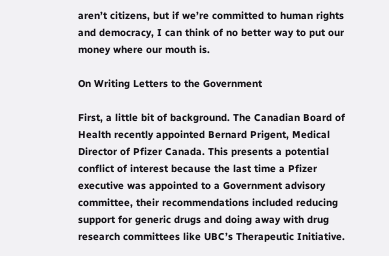aren’t citizens, but if we’re committed to human rights and democracy, I can think of no better way to put our money where our mouth is.

On Writing Letters to the Government

First, a little bit of background. The Canadian Board of Health recently appointed Bernard Prigent, Medical Director of Pfizer Canada. This presents a potential conflict of interest because the last time a Pfizer executive was appointed to a Government advisory committee, their recommendations included reducing support for generic drugs and doing away with drug research committees like UBC’s Therapeutic Initiative.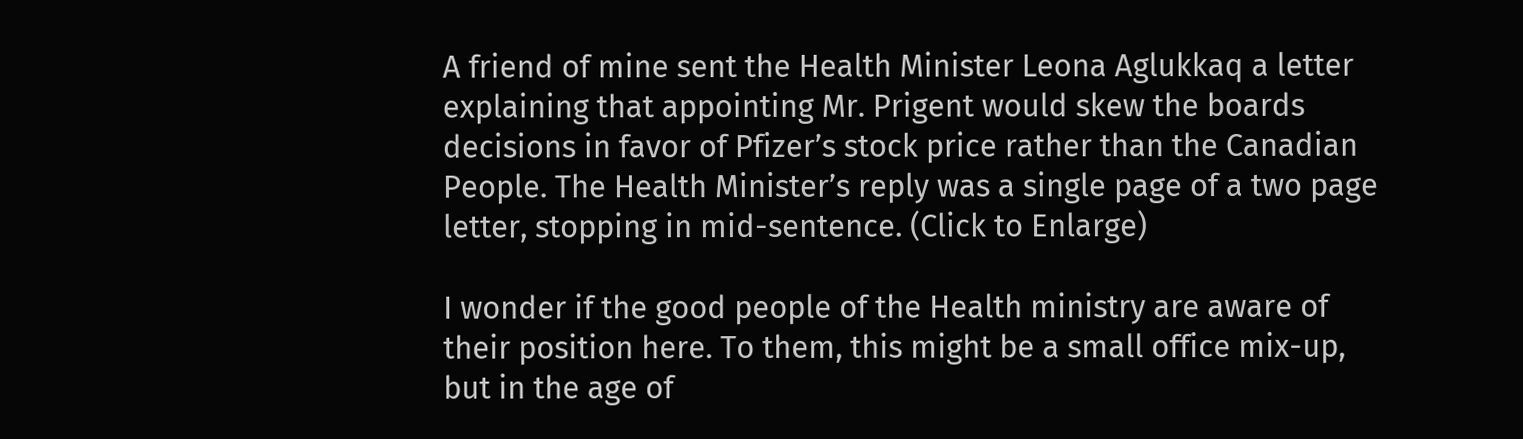A friend of mine sent the Health Minister Leona Aglukkaq a letter explaining that appointing Mr. Prigent would skew the boards decisions in favor of Pfizer’s stock price rather than the Canadian People. The Health Minister’s reply was a single page of a two page letter, stopping in mid-sentence. (Click to Enlarge)

I wonder if the good people of the Health ministry are aware of their position here. To them, this might be a small office mix-up, but in the age of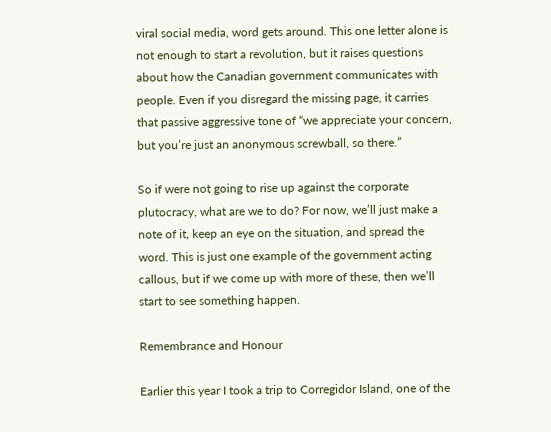viral social media, word gets around. This one letter alone is not enough to start a revolution, but it raises questions about how the Canadian government communicates with people. Even if you disregard the missing page, it carries that passive aggressive tone of “we appreciate your concern, but you’re just an anonymous screwball, so there.”

So if were not going to rise up against the corporate plutocracy, what are we to do? For now, we’ll just make a note of it, keep an eye on the situation, and spread the word. This is just one example of the government acting callous, but if we come up with more of these, then we’ll start to see something happen.

Remembrance and Honour

Earlier this year I took a trip to Corregidor Island, one of the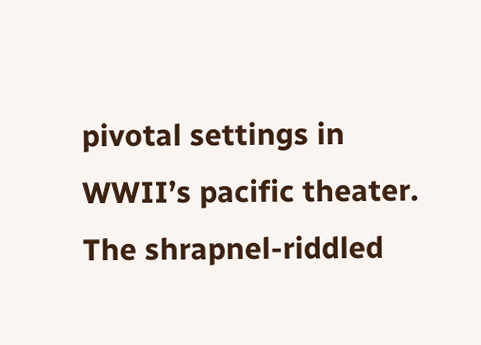pivotal settings in WWII’s pacific theater. The shrapnel-riddled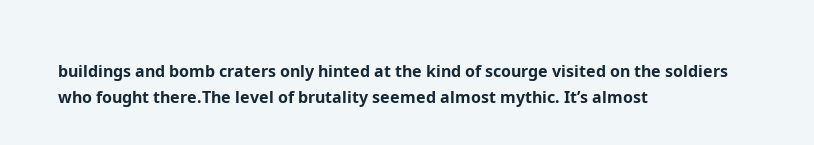buildings and bomb craters only hinted at the kind of scourge visited on the soldiers who fought there.The level of brutality seemed almost mythic. It’s almost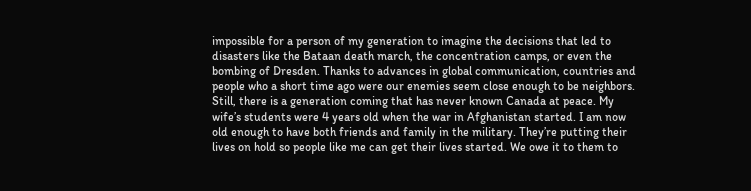impossible for a person of my generation to imagine the decisions that led to disasters like the Bataan death march, the concentration camps, or even the bombing of Dresden. Thanks to advances in global communication, countries and people who a short time ago were our enemies seem close enough to be neighbors. Still, there is a generation coming that has never known Canada at peace. My wife’s students were 4 years old when the war in Afghanistan started. I am now old enough to have both friends and family in the military. They’re putting their lives on hold so people like me can get their lives started. We owe it to them to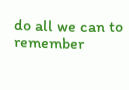do all we can to remember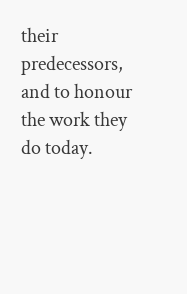their predecessors, and to honour the work they do today.